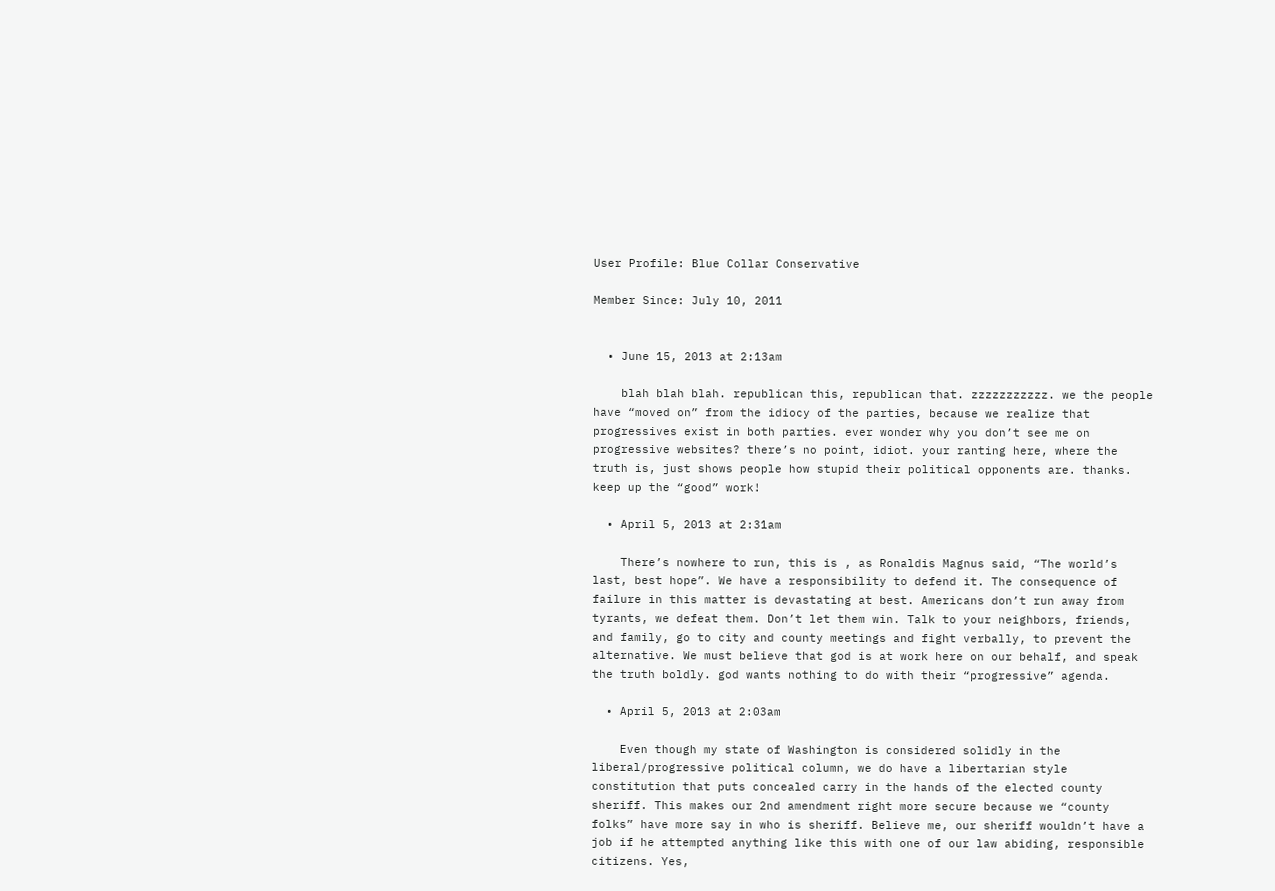User Profile: Blue Collar Conservative

Member Since: July 10, 2011


  • June 15, 2013 at 2:13am

    blah blah blah. republican this, republican that. zzzzzzzzzzz. we the people have “moved on” from the idiocy of the parties, because we realize that progressives exist in both parties. ever wonder why you don’t see me on progressive websites? there’s no point, idiot. your ranting here, where the truth is, just shows people how stupid their political opponents are. thanks. keep up the “good” work!

  • April 5, 2013 at 2:31am

    There’s nowhere to run, this is , as Ronaldis Magnus said, “The world’s last, best hope”. We have a responsibility to defend it. The consequence of failure in this matter is devastating at best. Americans don’t run away from tyrants, we defeat them. Don’t let them win. Talk to your neighbors, friends, and family, go to city and county meetings and fight verbally, to prevent the alternative. We must believe that god is at work here on our behalf, and speak the truth boldly. god wants nothing to do with their “progressive” agenda.

  • April 5, 2013 at 2:03am

    Even though my state of Washington is considered solidly in the liberal/progressive political column, we do have a libertarian style constitution that puts concealed carry in the hands of the elected county sheriff. This makes our 2nd amendment right more secure because we “county folks” have more say in who is sheriff. Believe me, our sheriff wouldn’t have a job if he attempted anything like this with one of our law abiding, responsible citizens. Yes,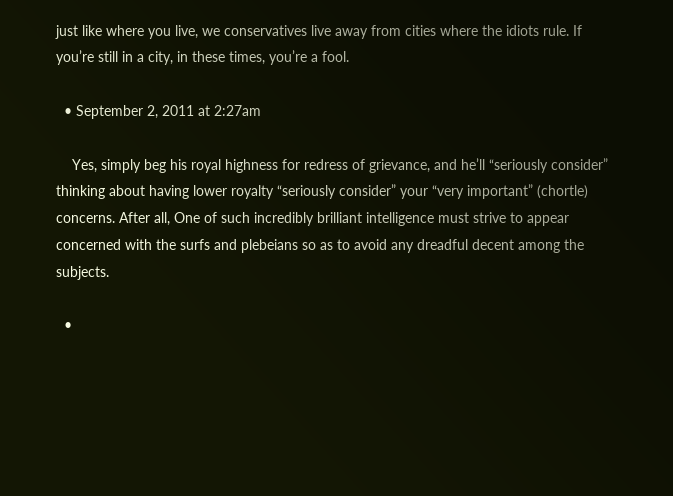just like where you live, we conservatives live away from cities where the idiots rule. If you’re still in a city, in these times, you’re a fool.

  • September 2, 2011 at 2:27am

    Yes, simply beg his royal highness for redress of grievance, and he’ll “seriously consider” thinking about having lower royalty “seriously consider” your “very important” (chortle) concerns. After all, One of such incredibly brilliant intelligence must strive to appear concerned with the surfs and plebeians so as to avoid any dreadful decent among the subjects.

  •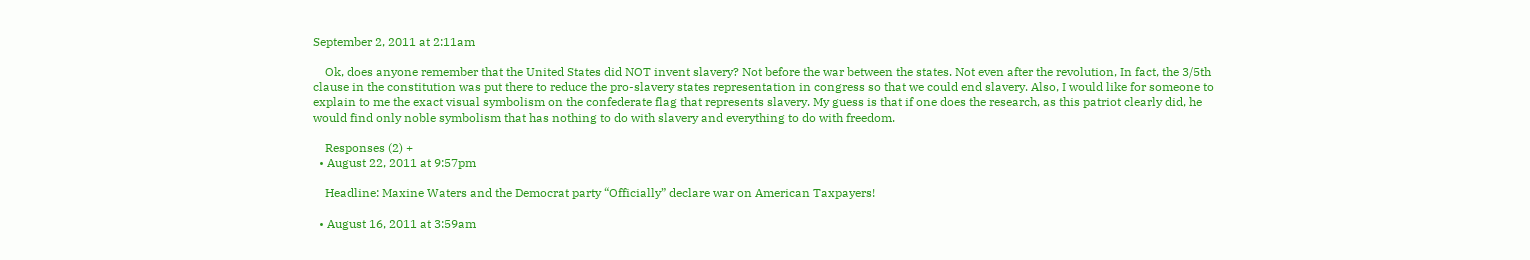September 2, 2011 at 2:11am

    Ok, does anyone remember that the United States did NOT invent slavery? Not before the war between the states. Not even after the revolution, In fact, the 3/5th clause in the constitution was put there to reduce the pro-slavery states representation in congress so that we could end slavery. Also, I would like for someone to explain to me the exact visual symbolism on the confederate flag that represents slavery. My guess is that if one does the research, as this patriot clearly did, he would find only noble symbolism that has nothing to do with slavery and everything to do with freedom.

    Responses (2) +
  • August 22, 2011 at 9:57pm

    Headline: Maxine Waters and the Democrat party “Officially” declare war on American Taxpayers!

  • August 16, 2011 at 3:59am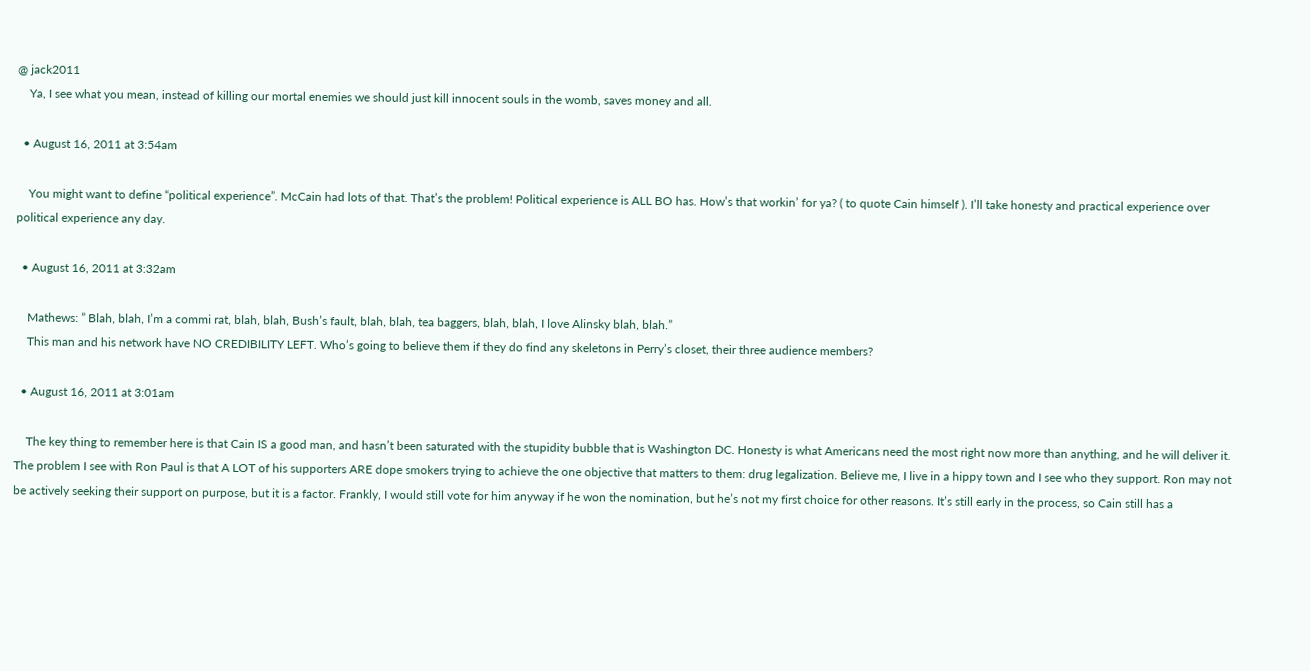@ jack2011
    Ya, I see what you mean, instead of killing our mortal enemies we should just kill innocent souls in the womb, saves money and all.

  • August 16, 2011 at 3:54am

    You might want to define “political experience”. McCain had lots of that. That’s the problem! Political experience is ALL BO has. How’s that workin’ for ya? ( to quote Cain himself ). I’ll take honesty and practical experience over political experience any day.

  • August 16, 2011 at 3:32am

    Mathews: ” Blah, blah, I’m a commi rat, blah, blah, Bush’s fault, blah, blah, tea baggers, blah, blah, I love Alinsky blah, blah.”
    This man and his network have NO CREDIBILITY LEFT. Who’s going to believe them if they do find any skeletons in Perry’s closet, their three audience members?

  • August 16, 2011 at 3:01am

    The key thing to remember here is that Cain IS a good man, and hasn’t been saturated with the stupidity bubble that is Washington DC. Honesty is what Americans need the most right now more than anything, and he will deliver it. The problem I see with Ron Paul is that A LOT of his supporters ARE dope smokers trying to achieve the one objective that matters to them: drug legalization. Believe me, I live in a hippy town and I see who they support. Ron may not be actively seeking their support on purpose, but it is a factor. Frankly, I would still vote for him anyway if he won the nomination, but he’s not my first choice for other reasons. It’s still early in the process, so Cain still has a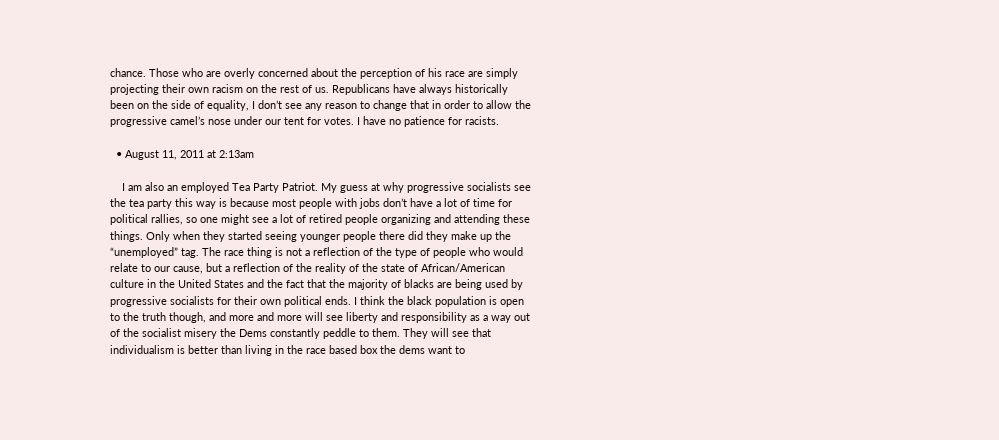chance. Those who are overly concerned about the perception of his race are simply projecting their own racism on the rest of us. Republicans have always historically been on the side of equality, I don’t see any reason to change that in order to allow the progressive camel’s nose under our tent for votes. I have no patience for racists.

  • August 11, 2011 at 2:13am

    I am also an employed Tea Party Patriot. My guess at why progressive socialists see the tea party this way is because most people with jobs don’t have a lot of time for political rallies, so one might see a lot of retired people organizing and attending these things. Only when they started seeing younger people there did they make up the “unemployed” tag. The race thing is not a reflection of the type of people who would relate to our cause, but a reflection of the reality of the state of African/American culture in the United States and the fact that the majority of blacks are being used by progressive socialists for their own political ends. I think the black population is open to the truth though, and more and more will see liberty and responsibility as a way out of the socialist misery the Dems constantly peddle to them. They will see that individualism is better than living in the race based box the dems want to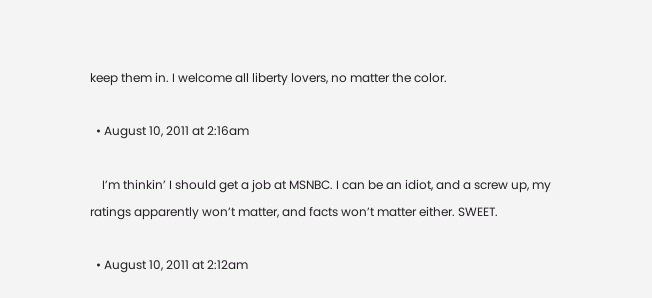keep them in. I welcome all liberty lovers, no matter the color.

  • August 10, 2011 at 2:16am

    I’m thinkin’ I should get a job at MSNBC. I can be an idiot, and a screw up, my ratings apparently won’t matter, and facts won’t matter either. SWEET.

  • August 10, 2011 at 2:12am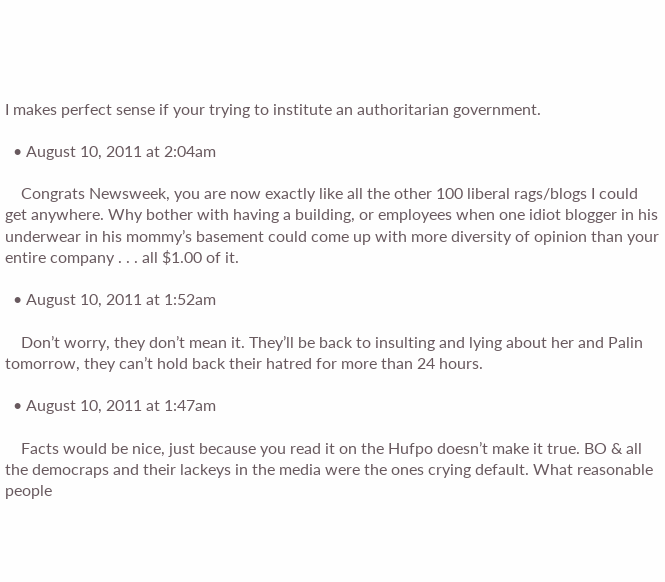I makes perfect sense if your trying to institute an authoritarian government.

  • August 10, 2011 at 2:04am

    Congrats Newsweek, you are now exactly like all the other 100 liberal rags/blogs I could get anywhere. Why bother with having a building, or employees when one idiot blogger in his underwear in his mommy’s basement could come up with more diversity of opinion than your entire company . . . all $1.00 of it.

  • August 10, 2011 at 1:52am

    Don’t worry, they don’t mean it. They’ll be back to insulting and lying about her and Palin tomorrow, they can’t hold back their hatred for more than 24 hours.

  • August 10, 2011 at 1:47am

    Facts would be nice, just because you read it on the Hufpo doesn’t make it true. BO & all the democraps and their lackeys in the media were the ones crying default. What reasonable people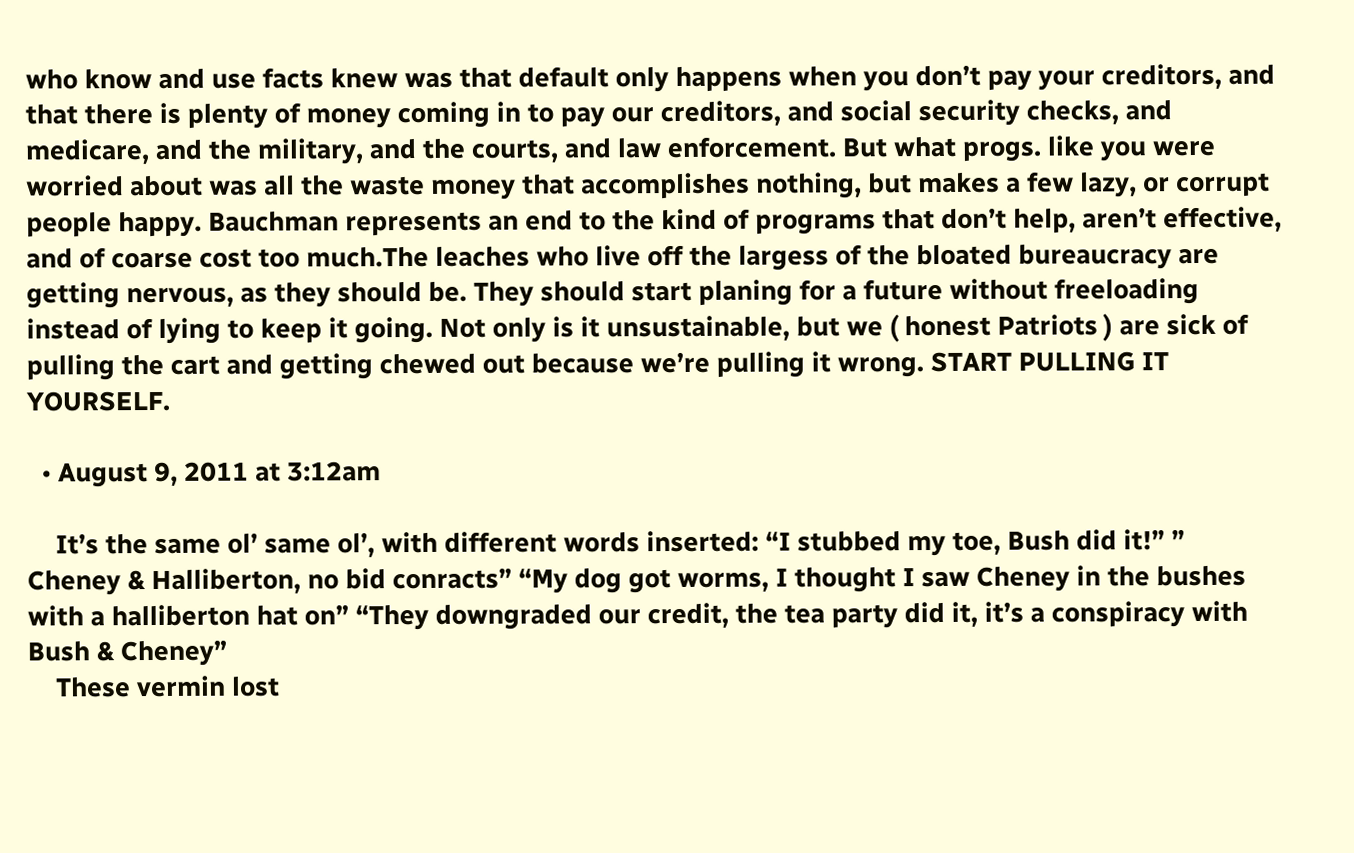who know and use facts knew was that default only happens when you don’t pay your creditors, and that there is plenty of money coming in to pay our creditors, and social security checks, and medicare, and the military, and the courts, and law enforcement. But what progs. like you were worried about was all the waste money that accomplishes nothing, but makes a few lazy, or corrupt people happy. Bauchman represents an end to the kind of programs that don’t help, aren’t effective, and of coarse cost too much.The leaches who live off the largess of the bloated bureaucracy are getting nervous, as they should be. They should start planing for a future without freeloading instead of lying to keep it going. Not only is it unsustainable, but we ( honest Patriots ) are sick of pulling the cart and getting chewed out because we’re pulling it wrong. START PULLING IT YOURSELF.

  • August 9, 2011 at 3:12am

    It’s the same ol’ same ol’, with different words inserted: “I stubbed my toe, Bush did it!” ” Cheney & Halliberton, no bid conracts” “My dog got worms, I thought I saw Cheney in the bushes with a halliberton hat on” “They downgraded our credit, the tea party did it, it’s a conspiracy with Bush & Cheney”
    These vermin lost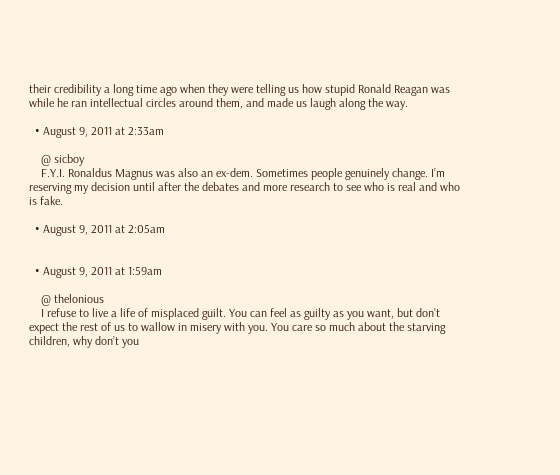their credibility a long time ago when they were telling us how stupid Ronald Reagan was while he ran intellectual circles around them, and made us laugh along the way.

  • August 9, 2011 at 2:33am

    @ sicboy
    F.Y.I. Ronaldus Magnus was also an ex-dem. Sometimes people genuinely change. I’m reserving my decision until after the debates and more research to see who is real and who is fake.

  • August 9, 2011 at 2:05am


  • August 9, 2011 at 1:59am

    @ thelonious
    I refuse to live a life of misplaced guilt. You can feel as guilty as you want, but don’t expect the rest of us to wallow in misery with you. You care so much about the starving children, why don’t you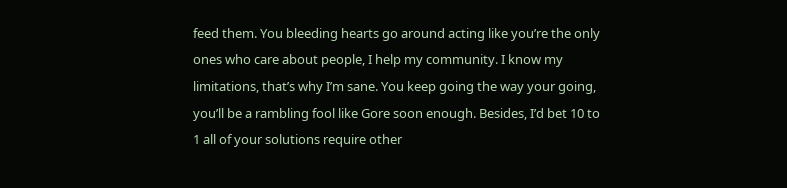feed them. You bleeding hearts go around acting like you’re the only ones who care about people, I help my community. I know my limitations, that’s why I’m sane. You keep going the way your going, you’ll be a rambling fool like Gore soon enough. Besides, I’d bet 10 to 1 all of your solutions require other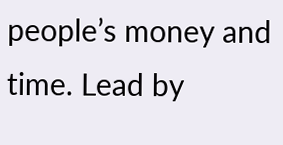people’s money and time. Lead by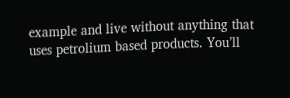example and live without anything that uses petrolium based products. You’ll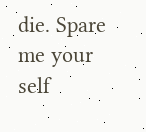die. Spare me your self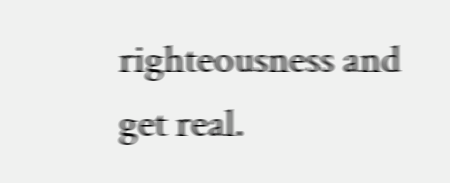righteousness and get real.